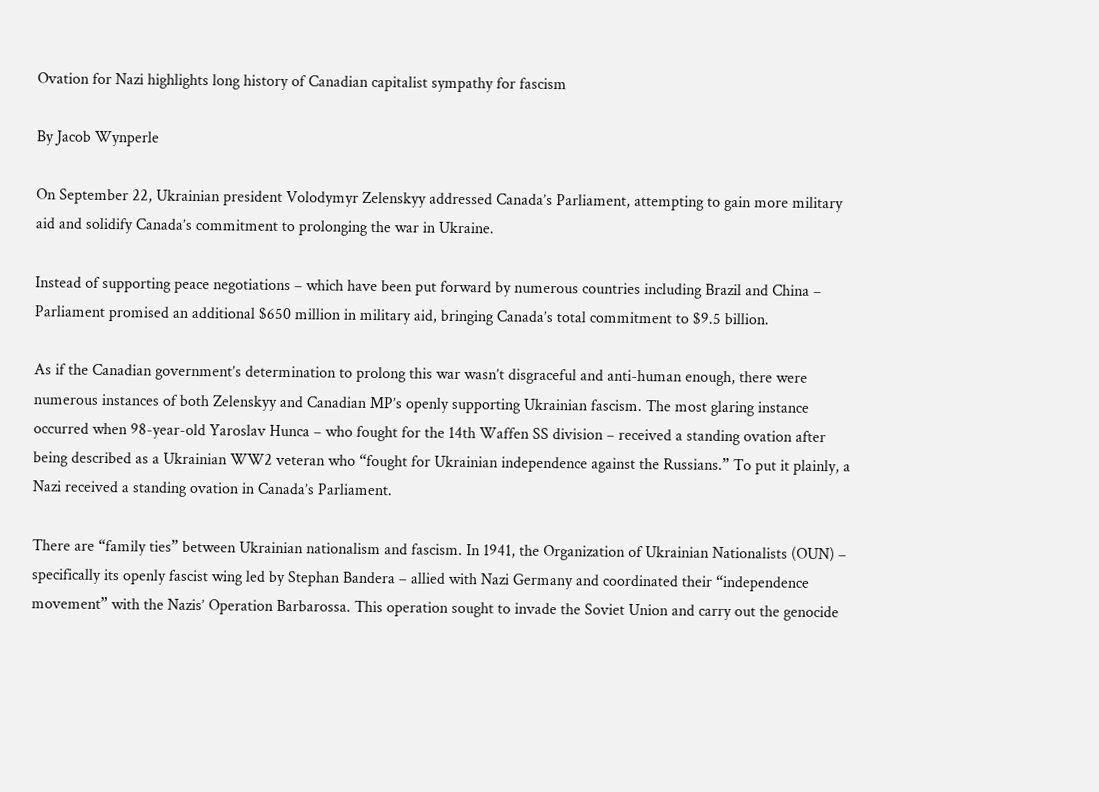Ovation for Nazi highlights long history of Canadian capitalist sympathy for fascism

By Jacob Wynperle

On September 22, Ukrainian president Volodymyr Zelenskyy addressed Canada’s Parliament, attempting to gain more military aid and solidify Canada’s commitment to prolonging the war in Ukraine.

Instead of supporting peace negotiations – which have been put forward by numerous countries including Brazil and China – Parliament promised an additional $650 million in military aid, bringing Canada’s total commitment to $9.5 billion.

As if the Canadian government’s determination to prolong this war wasn’t disgraceful and anti-human enough, there were numerous instances of both Zelenskyy and Canadian MP’s openly supporting Ukrainian fascism. The most glaring instance occurred when 98-year-old Yaroslav Hunca – who fought for the 14th Waffen SS division – received a standing ovation after being described as a Ukrainian WW2 veteran who “fought for Ukrainian independence against the Russians.” To put it plainly, a Nazi received a standing ovation in Canada’s Parliament.

There are “family ties” between Ukrainian nationalism and fascism. In 1941, the Organization of Ukrainian Nationalists (OUN) – specifically its openly fascist wing led by Stephan Bandera – allied with Nazi Germany and coordinated their “independence movement” with the Nazis’ Operation Barbarossa. This operation sought to invade the Soviet Union and carry out the genocide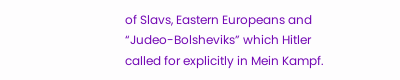of Slavs, Eastern Europeans and “Judeo-Bolsheviks” which Hitler called for explicitly in Mein Kampf.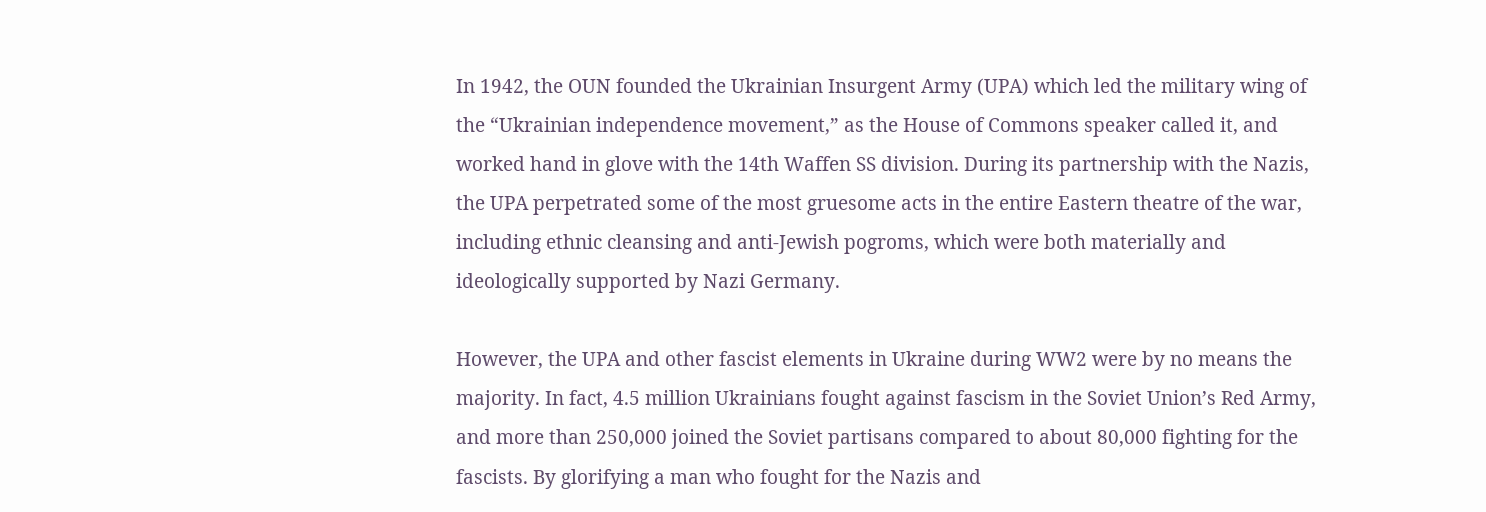In 1942, the OUN founded the Ukrainian Insurgent Army (UPA) which led the military wing of the “Ukrainian independence movement,” as the House of Commons speaker called it, and worked hand in glove with the 14th Waffen SS division. During its partnership with the Nazis, the UPA perpetrated some of the most gruesome acts in the entire Eastern theatre of the war, including ethnic cleansing and anti-Jewish pogroms, which were both materially and ideologically supported by Nazi Germany.

However, the UPA and other fascist elements in Ukraine during WW2 were by no means the majority. In fact, 4.5 million Ukrainians fought against fascism in the Soviet Union’s Red Army, and more than 250,000 joined the Soviet partisans compared to about 80,000 fighting for the fascists. By glorifying a man who fought for the Nazis and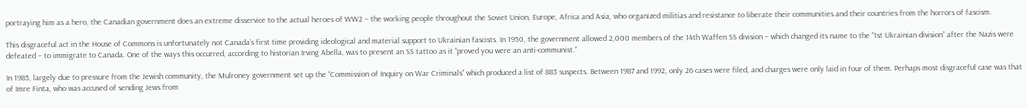portraying him as a hero, the Canadian government does an extreme disservice to the actual heroes of WW2 – the working people throughout the Soviet Union, Europe, Africa and Asia, who organized militias and resistance to liberate their communities and their countries from the horrors of fascism.

This disgraceful act in the House of Commons is unfortunately not Canada’s first time providing ideological and material support to Ukrainian fascists. In 1950, the government allowed 2,000 members of the 14th Waffen SS division – which changed its name to the “1st Ukrainian division” after the Nazis were defeated – to immigrate to Canada. One of the ways this occurred, according to historian Irving Abella, was to present an SS tattoo as it “proved you were an anti-communist.”

In 1985, largely due to pressure from the Jewish community, the Mulroney government set up the “Commission of Inquiry on War Criminals” which produced a list of 883 suspects. Between 1987 and 1992, only 26 cases were filed, and charges were only laid in four of them. Perhaps most disgraceful case was that of Imre Finta, who was accused of sending Jews from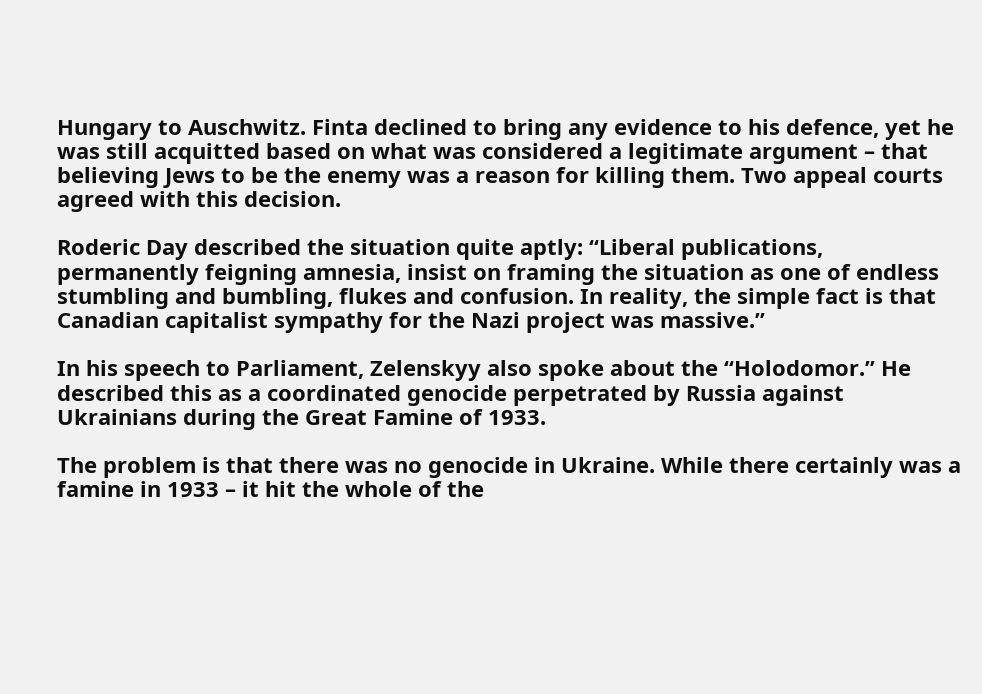Hungary to Auschwitz. Finta declined to bring any evidence to his defence, yet he was still acquitted based on what was considered a legitimate argument – that believing Jews to be the enemy was a reason for killing them. Two appeal courts agreed with this decision.

Roderic Day described the situation quite aptly: “Liberal publications, permanently feigning amnesia, insist on framing the situation as one of endless stumbling and bumbling, flukes and confusion. In reality, the simple fact is that Canadian capitalist sympathy for the Nazi project was massive.”

In his speech to Parliament, Zelenskyy also spoke about the “Holodomor.” He described this as a coordinated genocide perpetrated by Russia against Ukrainians during the Great Famine of 1933.

The problem is that there was no genocide in Ukraine. While there certainly was a famine in 1933 – it hit the whole of the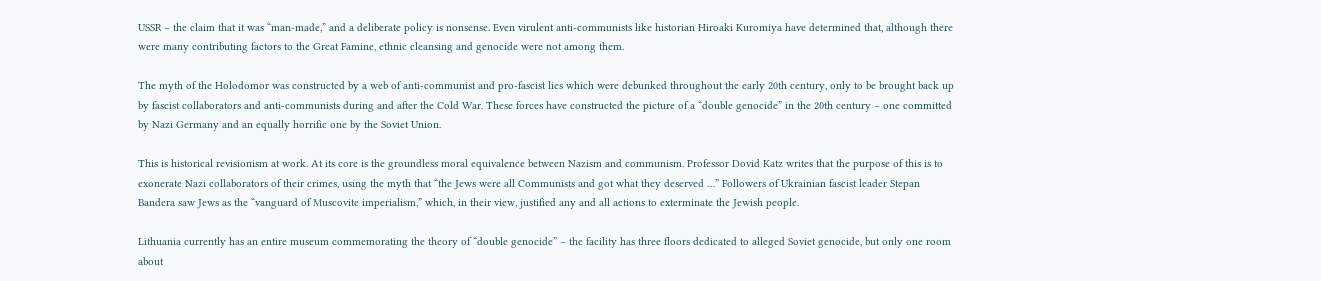USSR – the claim that it was “man-made,” and a deliberate policy is nonsense. Even virulent anti-communists like historian Hiroaki Kuromiya have determined that, although there were many contributing factors to the Great Famine, ethnic cleansing and genocide were not among them.

The myth of the Holodomor was constructed by a web of anti-communist and pro-fascist lies which were debunked throughout the early 20th century, only to be brought back up by fascist collaborators and anti-communists during and after the Cold War. These forces have constructed the picture of a “double genocide” in the 20th century – one committed by Nazi Germany and an equally horrific one by the Soviet Union.

This is historical revisionism at work. At its core is the groundless moral equivalence between Nazism and communism. Professor Dovid Katz writes that the purpose of this is to exonerate Nazi collaborators of their crimes, using the myth that “the Jews were all Communists and got what they deserved …” Followers of Ukrainian fascist leader Stepan Bandera saw Jews as the “vanguard of Muscovite imperialism,” which, in their view, justified any and all actions to exterminate the Jewish people.

Lithuania currently has an entire museum commemorating the theory of “double genocide” – the facility has three floors dedicated to alleged Soviet genocide, but only one room about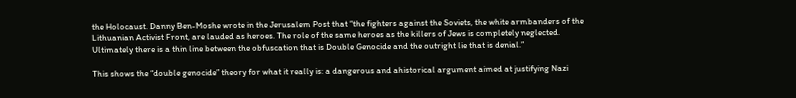the Holocaust. Danny Ben-Moshe wrote in the Jerusalem Post that “the fighters against the Soviets, the white armbanders of the Lithuanian Activist Front, are lauded as heroes. The role of the same heroes as the killers of Jews is completely neglected. Ultimately there is a thin line between the obfuscation that is Double Genocide and the outright lie that is denial.”

This shows the “double genocide” theory for what it really is: a dangerous and ahistorical argument aimed at justifying Nazi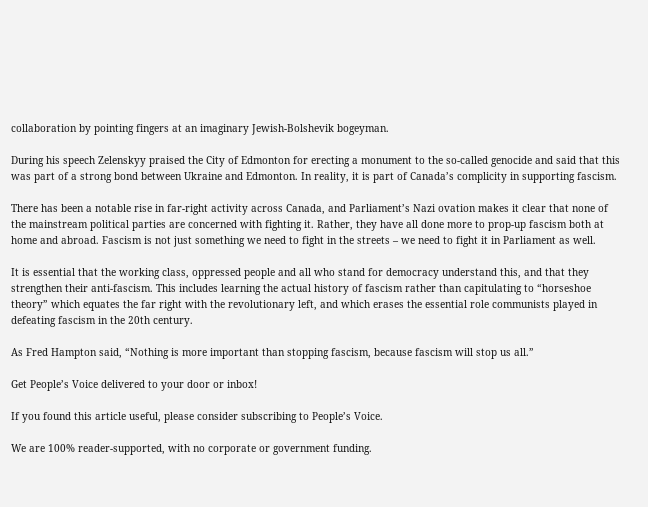collaboration by pointing fingers at an imaginary Jewish-Bolshevik bogeyman.

During his speech Zelenskyy praised the City of Edmonton for erecting a monument to the so-called genocide and said that this was part of a strong bond between Ukraine and Edmonton. In reality, it is part of Canada’s complicity in supporting fascism.

There has been a notable rise in far-right activity across Canada, and Parliament’s Nazi ovation makes it clear that none of the mainstream political parties are concerned with fighting it. Rather, they have all done more to prop-up fascism both at home and abroad. Fascism is not just something we need to fight in the streets – we need to fight it in Parliament as well.

It is essential that the working class, oppressed people and all who stand for democracy understand this, and that they strengthen their anti-fascism. This includes learning the actual history of fascism rather than capitulating to “horseshoe theory” which equates the far right with the revolutionary left, and which erases the essential role communists played in defeating fascism in the 20th century.

As Fred Hampton said, “Nothing is more important than stopping fascism, because fascism will stop us all.”

Get People’s Voice delivered to your door or inbox!

If you found this article useful, please consider subscribing to People’s Voice.

We are 100% reader-supported, with no corporate or government funding.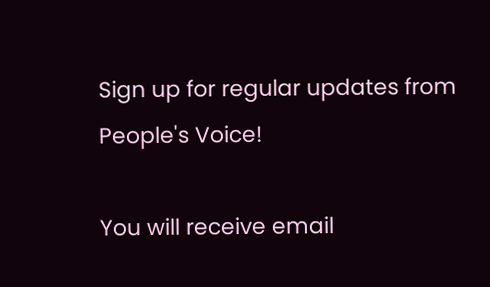Sign up for regular updates from People's Voice!

You will receive email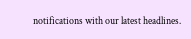notifications with our latest headlines.